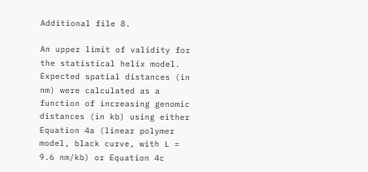Additional file 8.

An upper limit of validity for the statistical helix model. Expected spatial distances (in nm) were calculated as a function of increasing genomic distances (in kb) using either Equation 4a (linear polymer model, black curve, with L = 9.6 nm/kb) or Equation 4c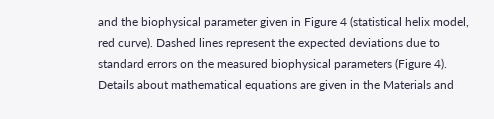and the biophysical parameter given in Figure 4 (statistical helix model, red curve). Dashed lines represent the expected deviations due to standard errors on the measured biophysical parameters (Figure 4). Details about mathematical equations are given in the Materials and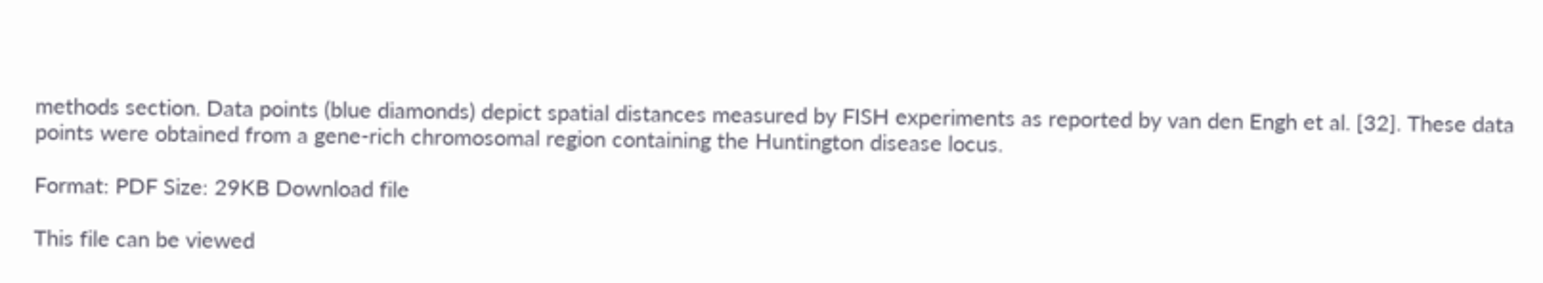methods section. Data points (blue diamonds) depict spatial distances measured by FISH experiments as reported by van den Engh et al. [32]. These data points were obtained from a gene-rich chromosomal region containing the Huntington disease locus.

Format: PDF Size: 29KB Download file

This file can be viewed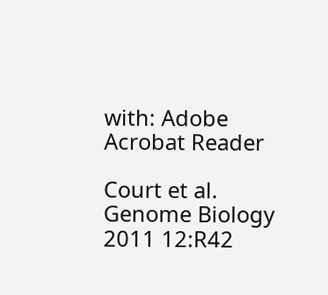with: Adobe Acrobat Reader

Court et al. Genome Biology 2011 12:R42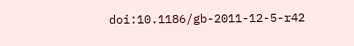doi:10.1186/gb-2011-12-5-r42